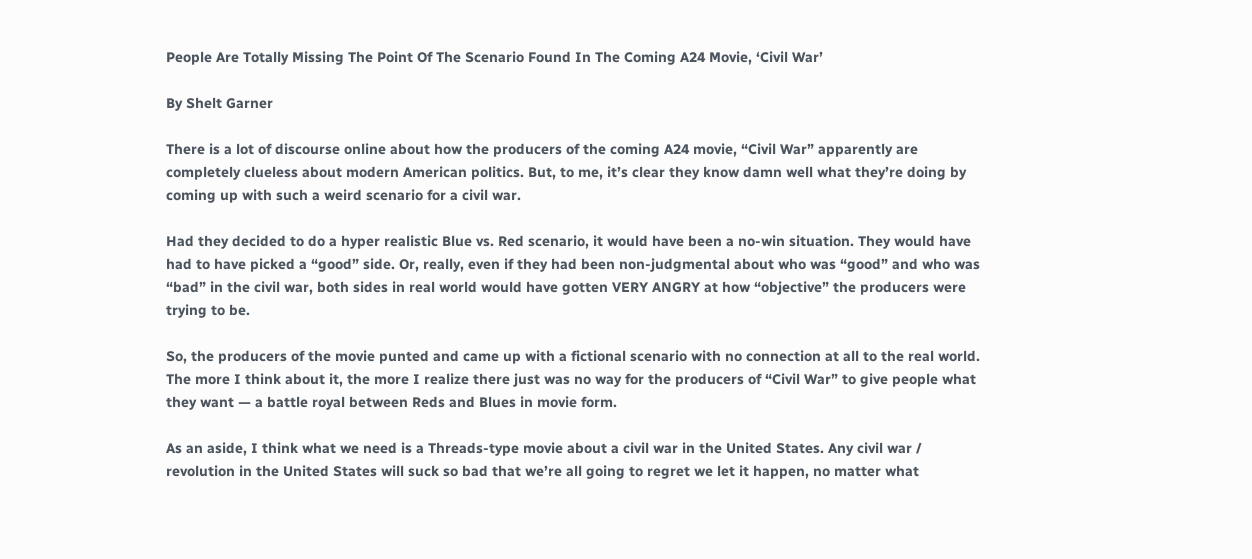People Are Totally Missing The Point Of The Scenario Found In The Coming A24 Movie, ‘Civil War’

By Shelt Garner

There is a lot of discourse online about how the producers of the coming A24 movie, “Civil War” apparently are completely clueless about modern American politics. But, to me, it’s clear they know damn well what they’re doing by coming up with such a weird scenario for a civil war.

Had they decided to do a hyper realistic Blue vs. Red scenario, it would have been a no-win situation. They would have had to have picked a “good” side. Or, really, even if they had been non-judgmental about who was “good” and who was “bad” in the civil war, both sides in real world would have gotten VERY ANGRY at how “objective” the producers were trying to be.

So, the producers of the movie punted and came up with a fictional scenario with no connection at all to the real world. The more I think about it, the more I realize there just was no way for the producers of “Civil War” to give people what they want — a battle royal between Reds and Blues in movie form.

As an aside, I think what we need is a Threads-type movie about a civil war in the United States. Any civil war / revolution in the United States will suck so bad that we’re all going to regret we let it happen, no matter what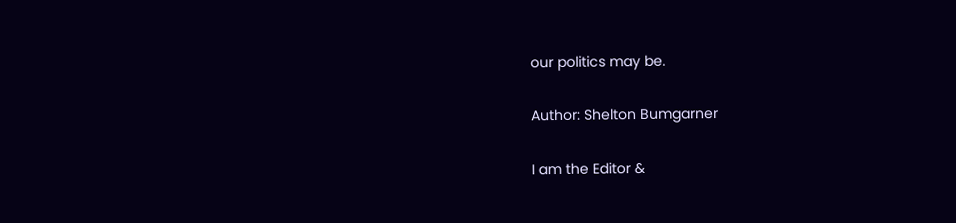our politics may be.

Author: Shelton Bumgarner

I am the Editor &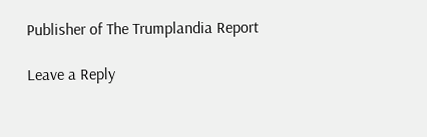Publisher of The Trumplandia Report

Leave a Reply